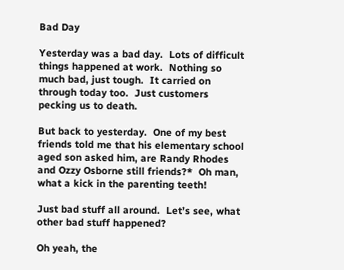Bad Day

Yesterday was a bad day.  Lots of difficult things happened at work.  Nothing so much bad, just tough.  It carried on through today too.  Just customers pecking us to death.

But back to yesterday.  One of my best friends told me that his elementary school aged son asked him, are Randy Rhodes and Ozzy Osborne still friends?*  Oh man, what a kick in the parenting teeth!

Just bad stuff all around.  Let’s see, what other bad stuff happened?

Oh yeah, the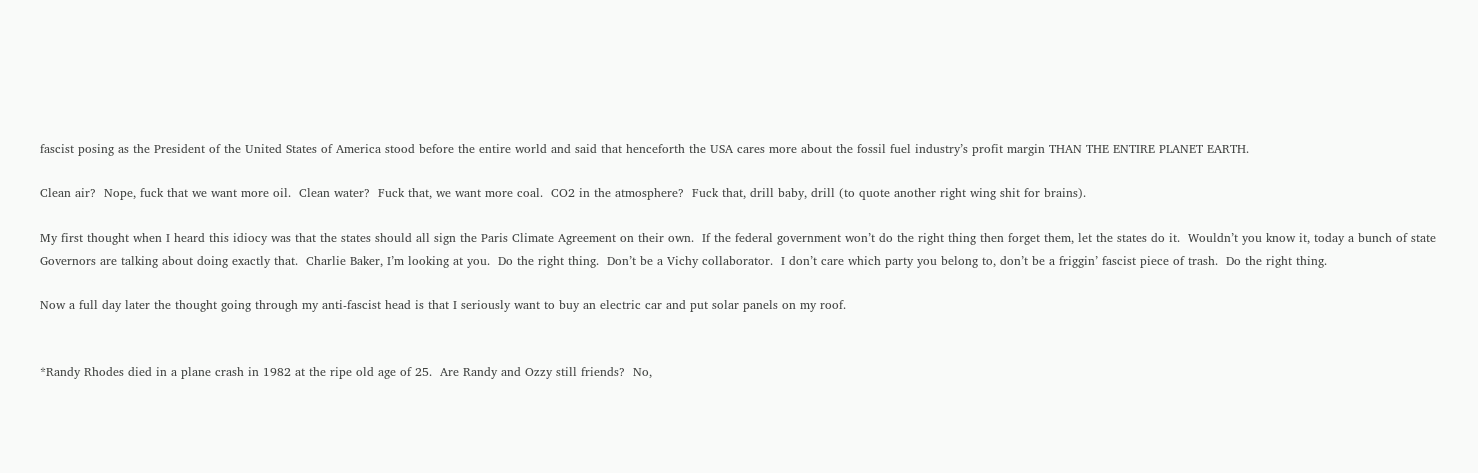fascist posing as the President of the United States of America stood before the entire world and said that henceforth the USA cares more about the fossil fuel industry’s profit margin THAN THE ENTIRE PLANET EARTH.

Clean air?  Nope, fuck that we want more oil.  Clean water?  Fuck that, we want more coal.  CO2 in the atmosphere?  Fuck that, drill baby, drill (to quote another right wing shit for brains).

My first thought when I heard this idiocy was that the states should all sign the Paris Climate Agreement on their own.  If the federal government won’t do the right thing then forget them, let the states do it.  Wouldn’t you know it, today a bunch of state Governors are talking about doing exactly that.  Charlie Baker, I’m looking at you.  Do the right thing.  Don’t be a Vichy collaborator.  I don’t care which party you belong to, don’t be a friggin’ fascist piece of trash.  Do the right thing.

Now a full day later the thought going through my anti-fascist head is that I seriously want to buy an electric car and put solar panels on my roof.


*Randy Rhodes died in a plane crash in 1982 at the ripe old age of 25.  Are Randy and Ozzy still friends?  No,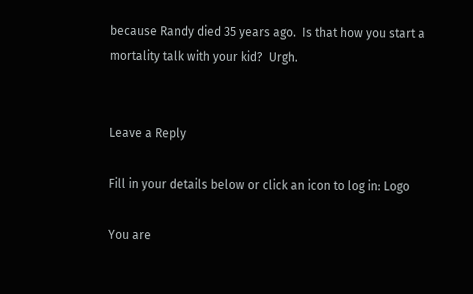because Randy died 35 years ago.  Is that how you start a mortality talk with your kid?  Urgh.


Leave a Reply

Fill in your details below or click an icon to log in: Logo

You are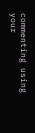commenting using your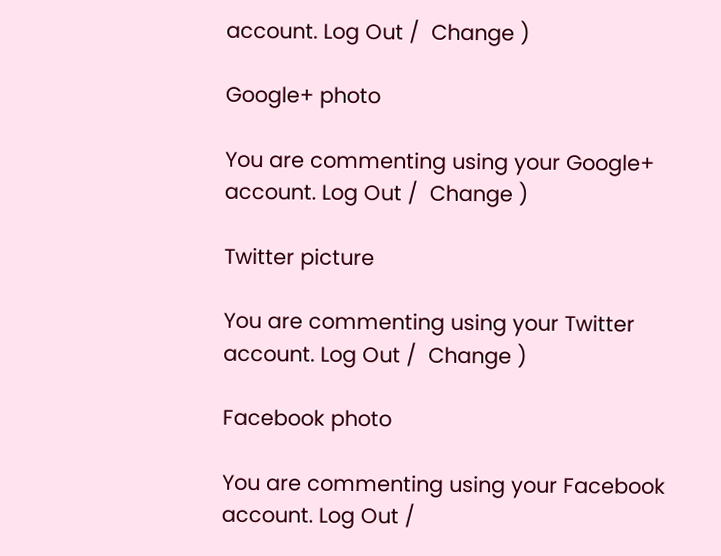account. Log Out /  Change )

Google+ photo

You are commenting using your Google+ account. Log Out /  Change )

Twitter picture

You are commenting using your Twitter account. Log Out /  Change )

Facebook photo

You are commenting using your Facebook account. Log Out /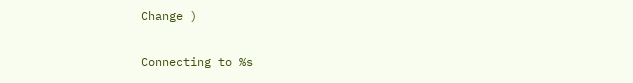Change )


Connecting to %s